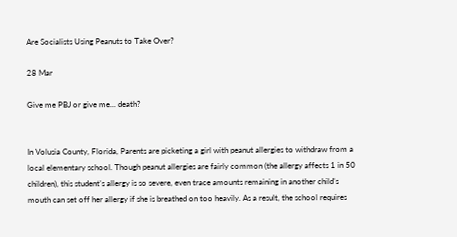Are Socialists Using Peanuts to Take Over?

28 Mar

Give me PBJ or give me... death?


In Volusia County, Florida, Parents are picketing a girl with peanut allergies to withdraw from a local elementary school. Though peanut allergies are fairly common (the allergy affects 1 in 50 children), this student’s allergy is so severe, even trace amounts remaining in another child’s mouth can set off her allergy if she is breathed on too heavily. As a result, the school requires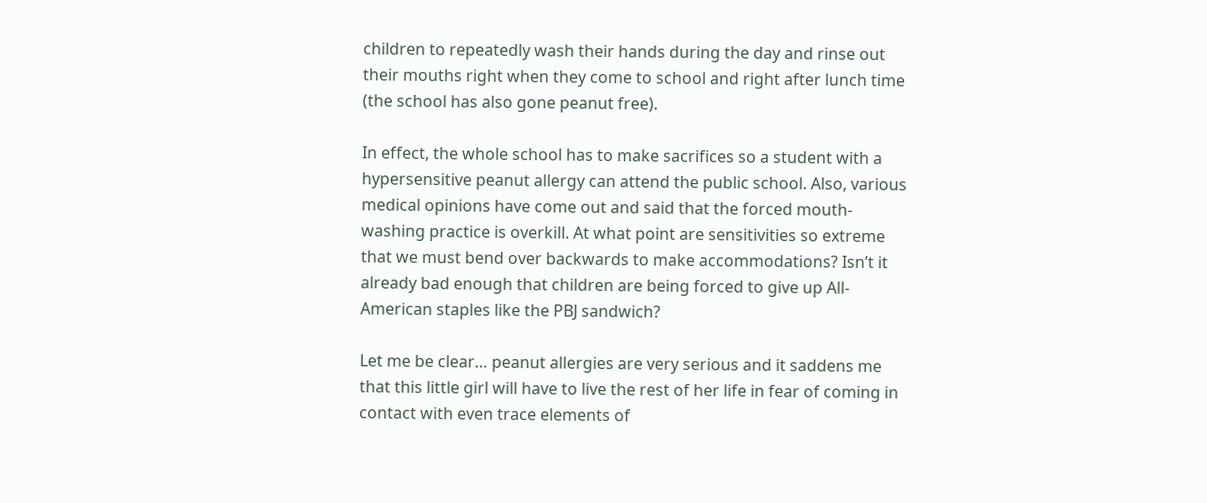children to repeatedly wash their hands during the day and rinse out their mouths right when they come to school and right after lunch time (the school has also gone peanut free).

In effect, the whole school has to make sacrifices so a student with a hypersensitive peanut allergy can attend the public school. Also, various medical opinions have come out and said that the forced mouth-washing practice is overkill. At what point are sensitivities so extreme that we must bend over backwards to make accommodations? Isn’t it already bad enough that children are being forced to give up All-American staples like the PBJ sandwich?

Let me be clear… peanut allergies are very serious and it saddens me that this little girl will have to live the rest of her life in fear of coming in contact with even trace elements of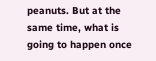peanuts. But at the same time, what is going to happen once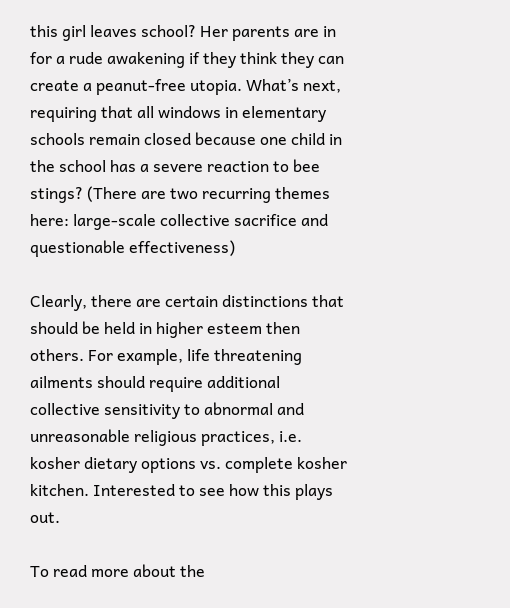this girl leaves school? Her parents are in for a rude awakening if they think they can create a peanut-free utopia. What’s next, requiring that all windows in elementary schools remain closed because one child in the school has a severe reaction to bee stings? (There are two recurring themes here: large-scale collective sacrifice and questionable effectiveness)

Clearly, there are certain distinctions that should be held in higher esteem then others. For example, life threatening ailments should require additional collective sensitivity to abnormal and unreasonable religious practices, i.e. kosher dietary options vs. complete kosher kitchen. Interested to see how this plays out.

To read more about the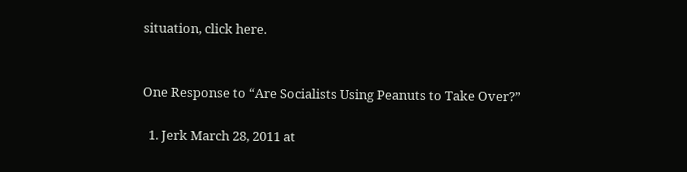situation, click here.


One Response to “Are Socialists Using Peanuts to Take Over?”

  1. Jerk March 28, 2011 at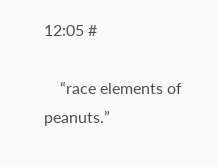12:05 #

    “race elements of peanuts.”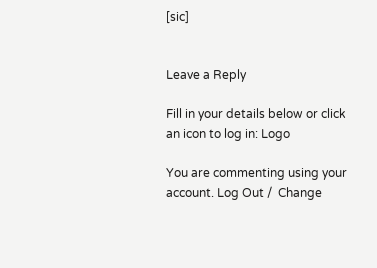[sic]


Leave a Reply

Fill in your details below or click an icon to log in: Logo

You are commenting using your account. Log Out /  Change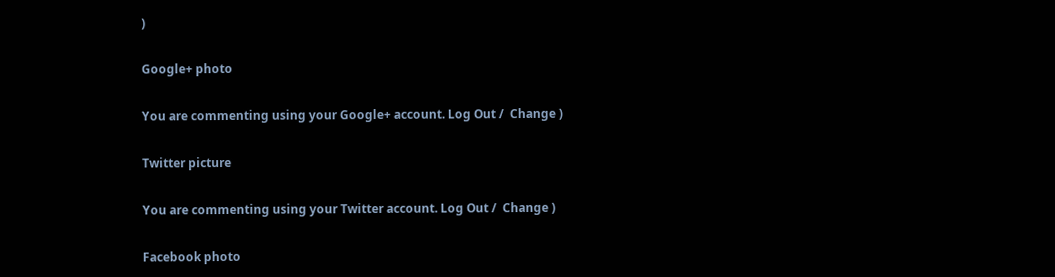)

Google+ photo

You are commenting using your Google+ account. Log Out /  Change )

Twitter picture

You are commenting using your Twitter account. Log Out /  Change )

Facebook photo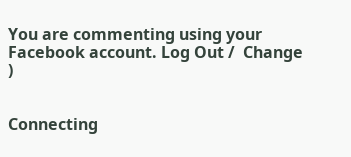You are commenting using your Facebook account. Log Out /  Change )


Connecting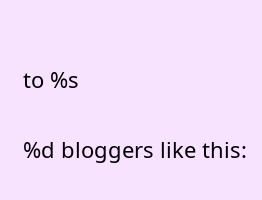to %s

%d bloggers like this: